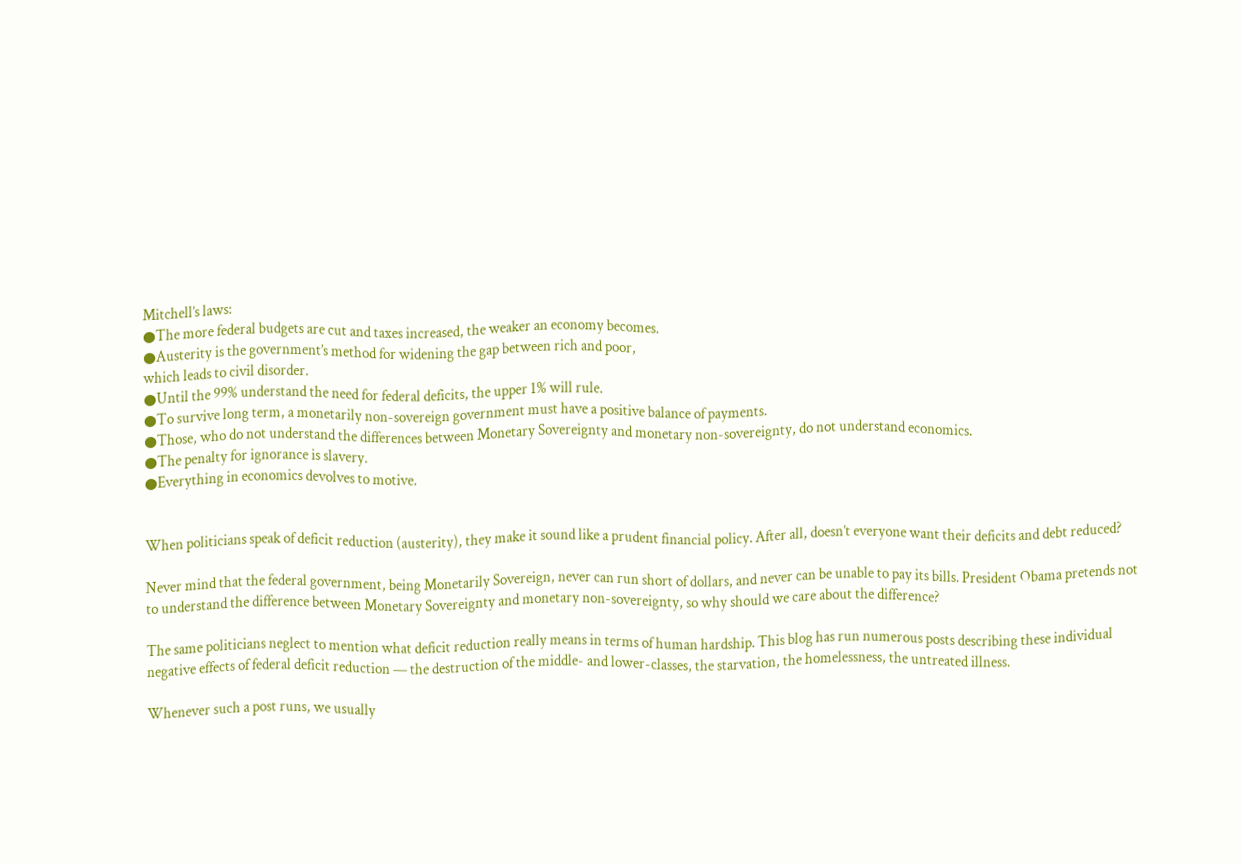Mitchell’s laws:
●The more federal budgets are cut and taxes increased, the weaker an economy becomes.
●Austerity is the government’s method for widening the gap between rich and poor,
which leads to civil disorder.
●Until the 99% understand the need for federal deficits, the upper 1% will rule.
●To survive long term, a monetarily non-sovereign government must have a positive balance of payments.
●Those, who do not understand the differences between Monetary Sovereignty and monetary non-sovereignty, do not understand economics.
●The penalty for ignorance is slavery.
●Everything in economics devolves to motive.


When politicians speak of deficit reduction (austerity), they make it sound like a prudent financial policy. After all, doesn’t everyone want their deficits and debt reduced?

Never mind that the federal government, being Monetarily Sovereign, never can run short of dollars, and never can be unable to pay its bills. President Obama pretends not to understand the difference between Monetary Sovereignty and monetary non-sovereignty, so why should we care about the difference?

The same politicians neglect to mention what deficit reduction really means in terms of human hardship. This blog has run numerous posts describing these individual negative effects of federal deficit reduction — the destruction of the middle- and lower-classes, the starvation, the homelessness, the untreated illness.

Whenever such a post runs, we usually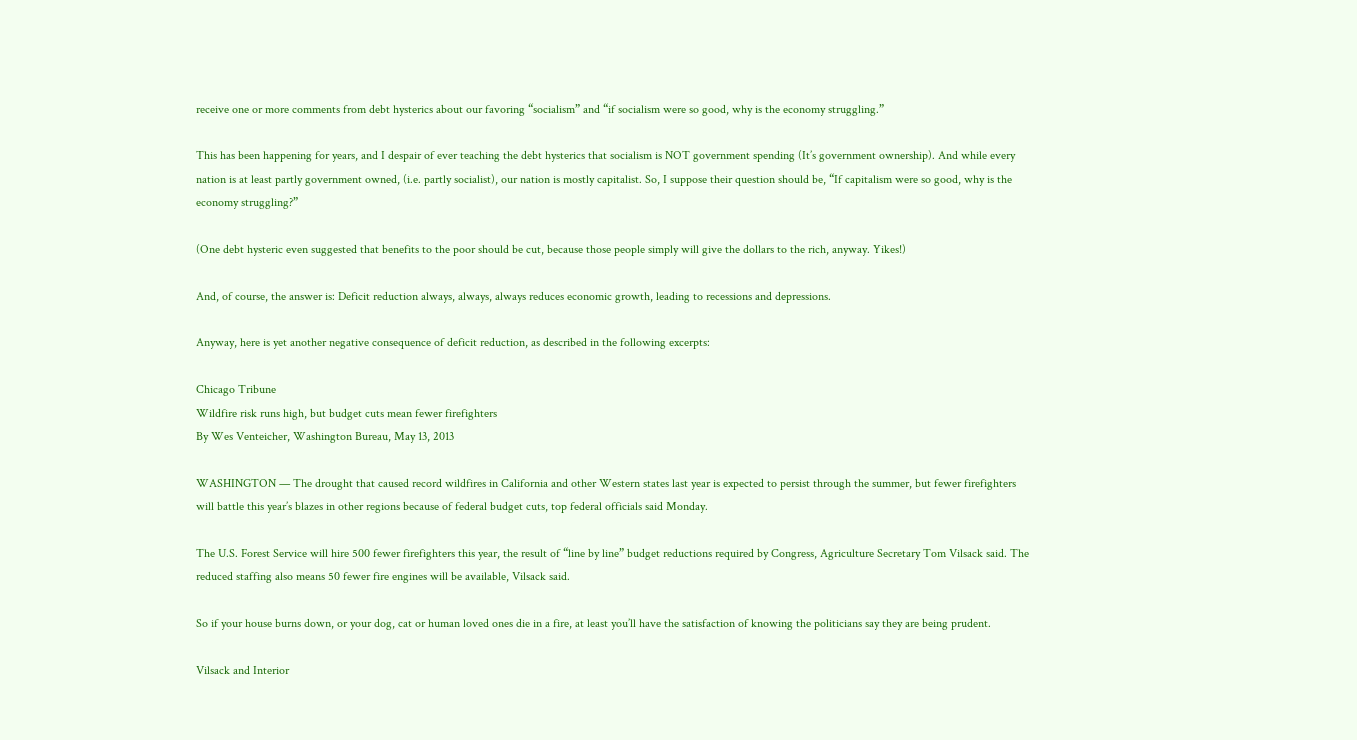receive one or more comments from debt hysterics about our favoring “socialism” and “if socialism were so good, why is the economy struggling.”

This has been happening for years, and I despair of ever teaching the debt hysterics that socialism is NOT government spending (It’s government ownership). And while every nation is at least partly government owned, (i.e. partly socialist), our nation is mostly capitalist. So, I suppose their question should be, “If capitalism were so good, why is the economy struggling?”

(One debt hysteric even suggested that benefits to the poor should be cut, because those people simply will give the dollars to the rich, anyway. Yikes!)

And, of course, the answer is: Deficit reduction always, always, always reduces economic growth, leading to recessions and depressions.

Anyway, here is yet another negative consequence of deficit reduction, as described in the following excerpts:

Chicago Tribune
Wildfire risk runs high, but budget cuts mean fewer firefighters
By Wes Venteicher, Washington Bureau, May 13, 2013

WASHINGTON — The drought that caused record wildfires in California and other Western states last year is expected to persist through the summer, but fewer firefighters will battle this year’s blazes in other regions because of federal budget cuts, top federal officials said Monday.

The U.S. Forest Service will hire 500 fewer firefighters this year, the result of “line by line” budget reductions required by Congress, Agriculture Secretary Tom Vilsack said. The reduced staffing also means 50 fewer fire engines will be available, Vilsack said.

So if your house burns down, or your dog, cat or human loved ones die in a fire, at least you’ll have the satisfaction of knowing the politicians say they are being prudent.

Vilsack and Interior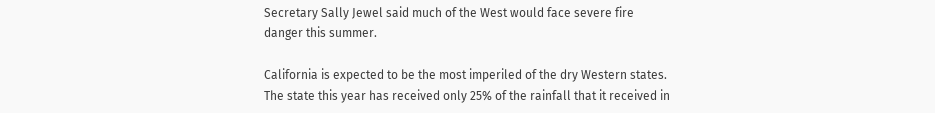Secretary Sally Jewel said much of the West would face severe fire danger this summer.

California is expected to be the most imperiled of the dry Western states. The state this year has received only 25% of the rainfall that it received in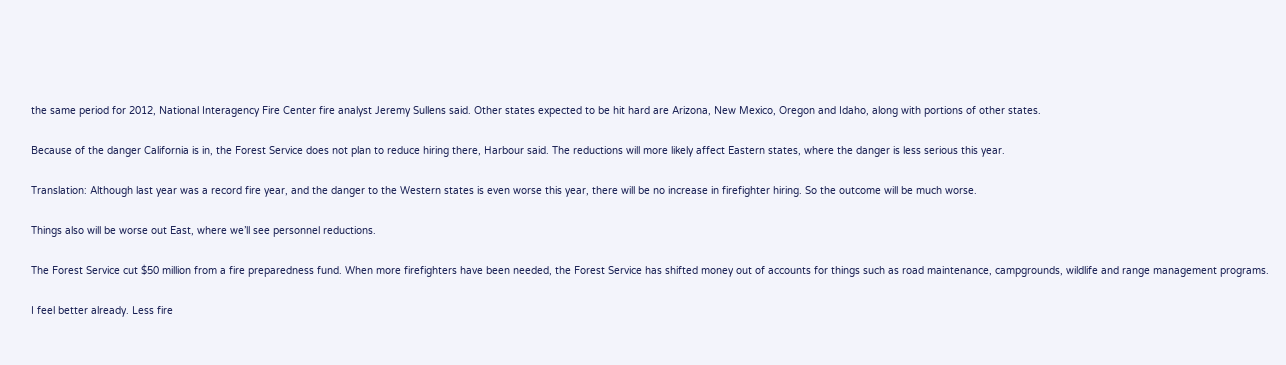the same period for 2012, National Interagency Fire Center fire analyst Jeremy Sullens said. Other states expected to be hit hard are Arizona, New Mexico, Oregon and Idaho, along with portions of other states.

Because of the danger California is in, the Forest Service does not plan to reduce hiring there, Harbour said. The reductions will more likely affect Eastern states, where the danger is less serious this year.

Translation: Although last year was a record fire year, and the danger to the Western states is even worse this year, there will be no increase in firefighter hiring. So the outcome will be much worse.

Things also will be worse out East, where we’ll see personnel reductions.

The Forest Service cut $50 million from a fire preparedness fund. When more firefighters have been needed, the Forest Service has shifted money out of accounts for things such as road maintenance, campgrounds, wildlife and range management programs.

I feel better already. Less fire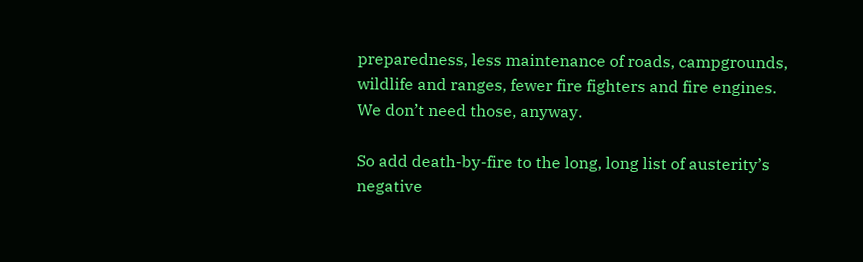preparedness, less maintenance of roads, campgrounds, wildlife and ranges, fewer fire fighters and fire engines. We don’t need those, anyway.

So add death-by-fire to the long, long list of austerity’s negative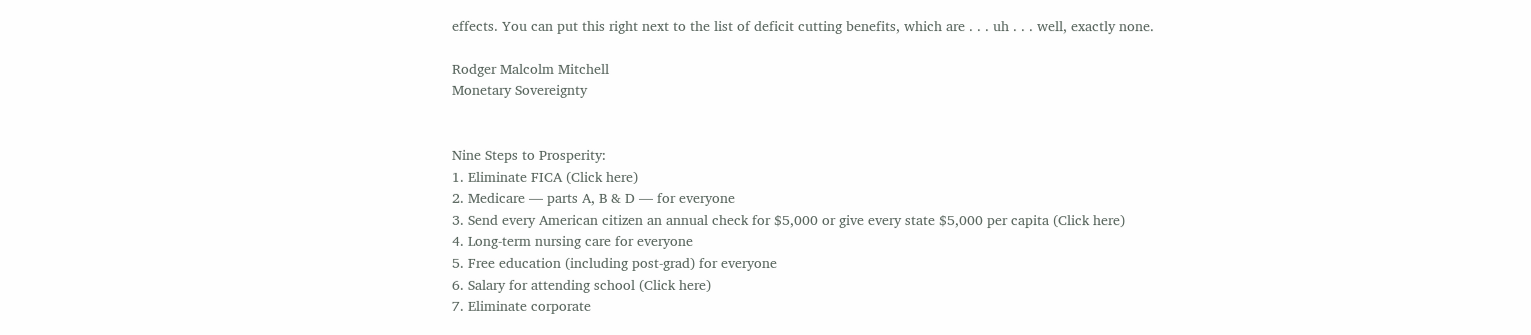effects. You can put this right next to the list of deficit cutting benefits, which are . . . uh . . . well, exactly none.

Rodger Malcolm Mitchell
Monetary Sovereignty


Nine Steps to Prosperity:
1. Eliminate FICA (Click here)
2. Medicare — parts A, B & D — for everyone
3. Send every American citizen an annual check for $5,000 or give every state $5,000 per capita (Click here)
4. Long-term nursing care for everyone
5. Free education (including post-grad) for everyone
6. Salary for attending school (Click here)
7. Eliminate corporate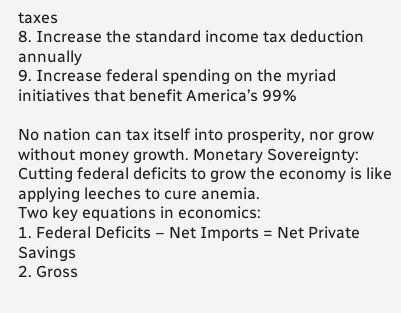taxes
8. Increase the standard income tax deduction annually
9. Increase federal spending on the myriad initiatives that benefit America’s 99%

No nation can tax itself into prosperity, nor grow without money growth. Monetary Sovereignty: Cutting federal deficits to grow the economy is like applying leeches to cure anemia.
Two key equations in economics:
1. Federal Deficits – Net Imports = Net Private Savings
2. Gross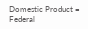Domestic Product = Federal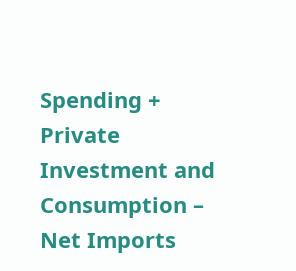Spending + Private Investment and Consumption – Net Imports